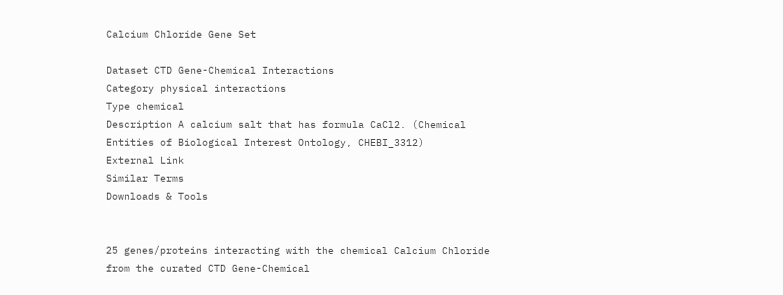Calcium Chloride Gene Set

Dataset CTD Gene-Chemical Interactions
Category physical interactions
Type chemical
Description A calcium salt that has formula CaCl2. (Chemical Entities of Biological Interest Ontology, CHEBI_3312)
External Link
Similar Terms
Downloads & Tools


25 genes/proteins interacting with the chemical Calcium Chloride from the curated CTD Gene-Chemical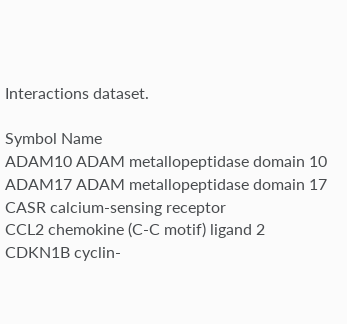Interactions dataset.

Symbol Name
ADAM10 ADAM metallopeptidase domain 10
ADAM17 ADAM metallopeptidase domain 17
CASR calcium-sensing receptor
CCL2 chemokine (C-C motif) ligand 2
CDKN1B cyclin-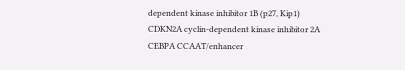dependent kinase inhibitor 1B (p27, Kip1)
CDKN2A cyclin-dependent kinase inhibitor 2A
CEBPA CCAAT/enhancer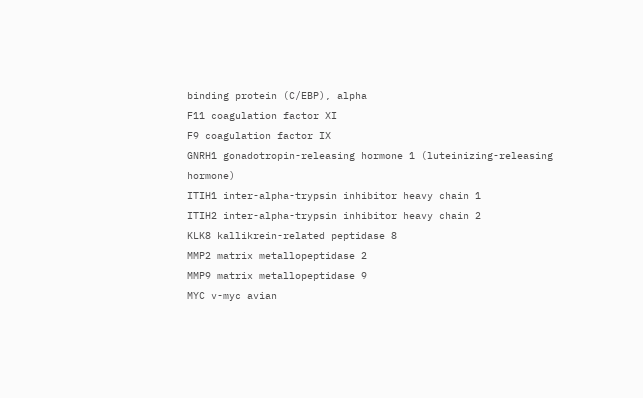binding protein (C/EBP), alpha
F11 coagulation factor XI
F9 coagulation factor IX
GNRH1 gonadotropin-releasing hormone 1 (luteinizing-releasing hormone)
ITIH1 inter-alpha-trypsin inhibitor heavy chain 1
ITIH2 inter-alpha-trypsin inhibitor heavy chain 2
KLK8 kallikrein-related peptidase 8
MMP2 matrix metallopeptidase 2
MMP9 matrix metallopeptidase 9
MYC v-myc avian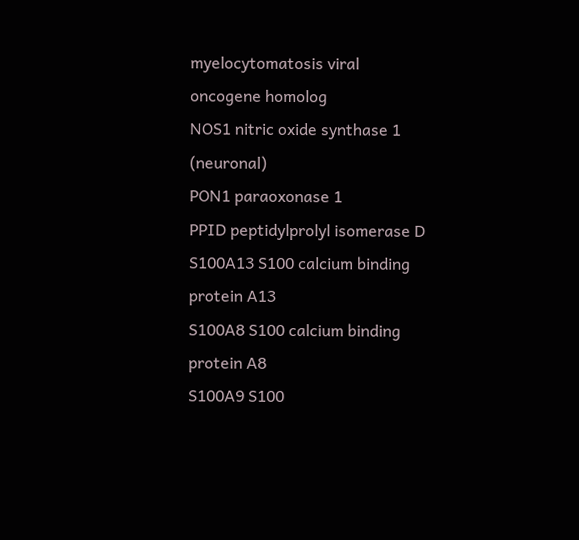myelocytomatosis viral oncogene homolog
NOS1 nitric oxide synthase 1 (neuronal)
PON1 paraoxonase 1
PPID peptidylprolyl isomerase D
S100A13 S100 calcium binding protein A13
S100A8 S100 calcium binding protein A8
S100A9 S100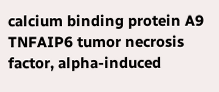calcium binding protein A9
TNFAIP6 tumor necrosis factor, alpha-induced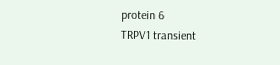protein 6
TRPV1 transient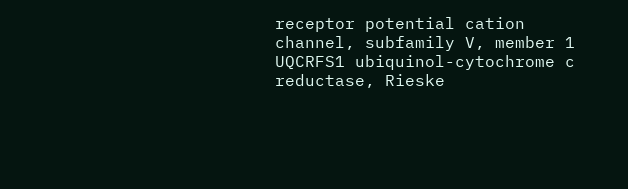receptor potential cation channel, subfamily V, member 1
UQCRFS1 ubiquinol-cytochrome c reductase, Rieske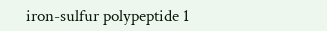iron-sulfur polypeptide 1